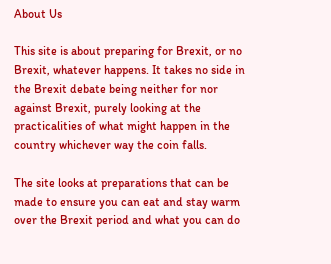About Us

This site is about preparing for Brexit, or no Brexit, whatever happens. It takes no side in the Brexit debate being neither for nor against Brexit, purely looking at the practicalities of what might happen in the country whichever way the coin falls.

The site looks at preparations that can be made to ensure you can eat and stay warm over the Brexit period and what you can do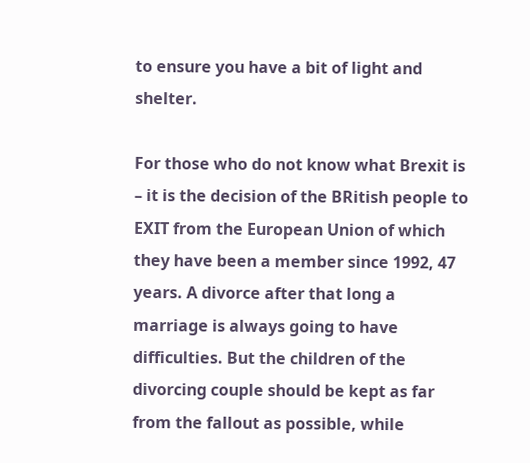to ensure you have a bit of light and shelter.

For those who do not know what Brexit is – it is the decision of the BRitish people to EXIT from the European Union of which they have been a member since 1992, 47 years. A divorce after that long a marriage is always going to have difficulties. But the children of the divorcing couple should be kept as far from the fallout as possible, while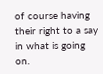of course having their right to a say in what is going on.